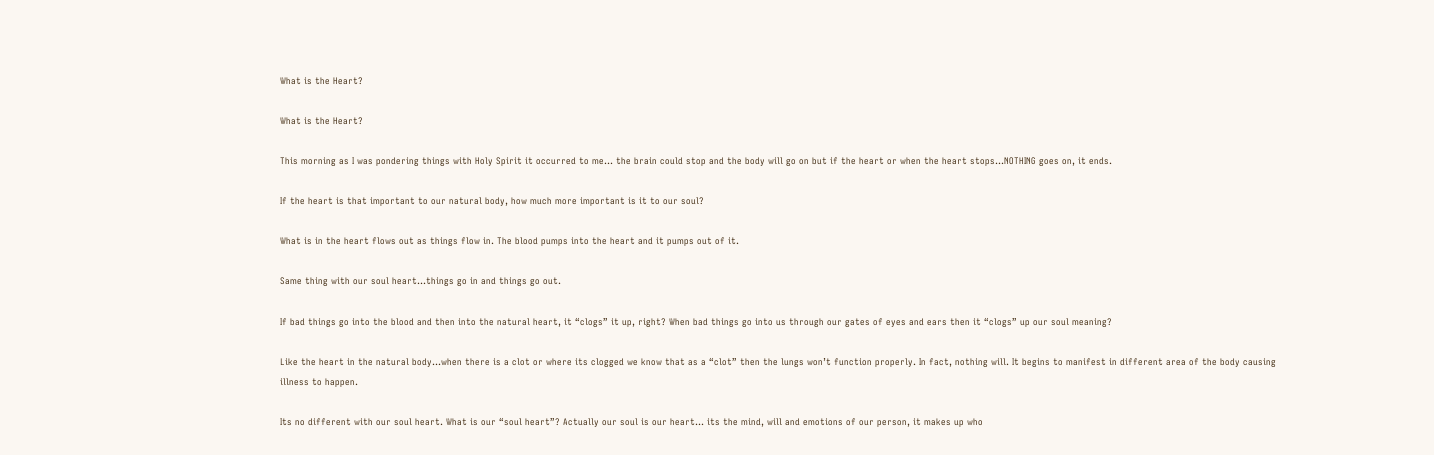What is the Heart?

What is the Heart?

This morning as I was pondering things with Holy Spirit it occurred to me… the brain could stop and the body will go on but if the heart or when the heart stops…NOTHING goes on, it ends.

If the heart is that important to our natural body, how much more important is it to our soul?

What is in the heart flows out as things flow in. The blood pumps into the heart and it pumps out of it.

Same thing with our soul heart…things go in and things go out.

If bad things go into the blood and then into the natural heart, it “clogs” it up, right? When bad things go into us through our gates of eyes and ears then it “clogs” up our soul meaning?

Like the heart in the natural body…when there is a clot or where its clogged we know that as a “clot” then the lungs won’t function properly. In fact, nothing will. It begins to manifest in different area of the body causing illness to happen.

Its no different with our soul heart. What is our “soul heart”? Actually our soul is our heart… its the mind, will and emotions of our person, it makes up who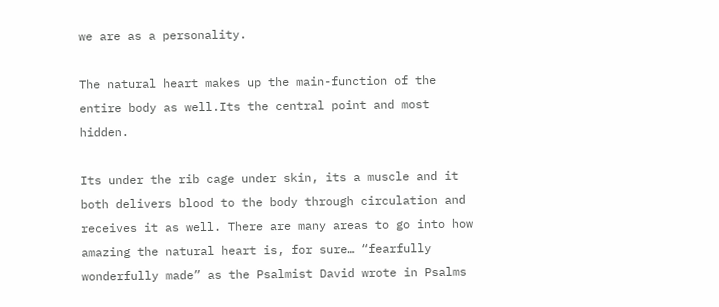we are as a personality.

The natural heart makes up the main-function of the entire body as well.Its the central point and most hidden.

Its under the rib cage under skin, its a muscle and it both delivers blood to the body through circulation and receives it as well. There are many areas to go into how amazing the natural heart is, for sure… “fearfully wonderfully made” as the Psalmist David wrote in Psalms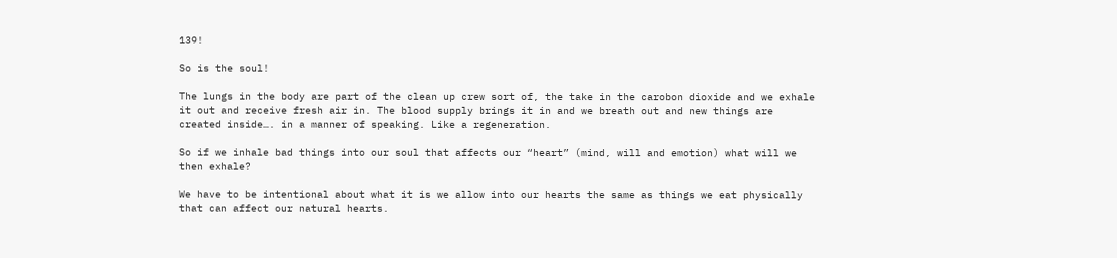139!

So is the soul!

The lungs in the body are part of the clean up crew sort of, the take in the carobon dioxide and we exhale it out and receive fresh air in. The blood supply brings it in and we breath out and new things are created inside…. in a manner of speaking. Like a regeneration.

So if we inhale bad things into our soul that affects our “heart” (mind, will and emotion) what will we then exhale?

We have to be intentional about what it is we allow into our hearts the same as things we eat physically that can affect our natural hearts.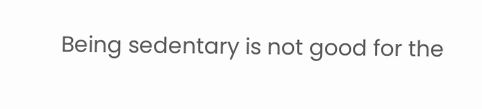Being sedentary is not good for the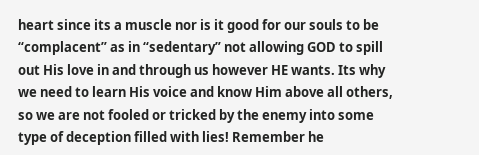heart since its a muscle nor is it good for our souls to be “complacent” as in “sedentary” not allowing GOD to spill out His love in and through us however HE wants. Its why we need to learn His voice and know Him above all others, so we are not fooled or tricked by the enemy into some type of deception filled with lies! Remember he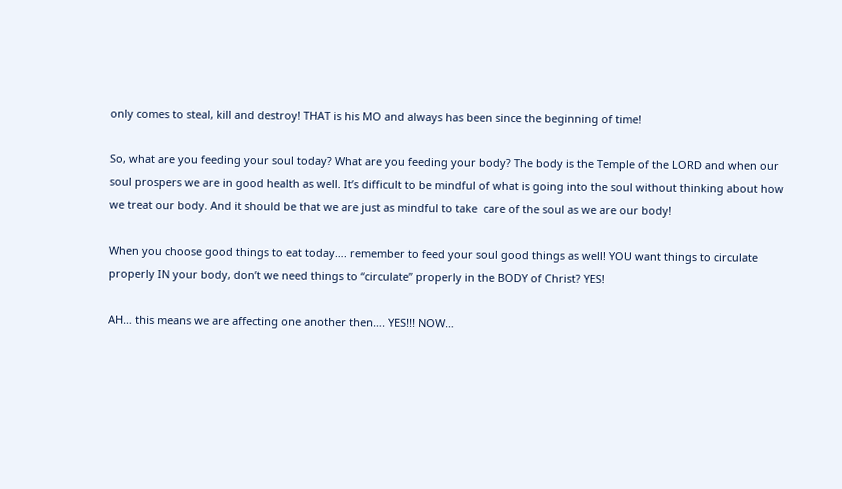only comes to steal, kill and destroy! THAT is his MO and always has been since the beginning of time!

So, what are you feeding your soul today? What are you feeding your body? The body is the Temple of the LORD and when our soul prospers we are in good health as well. It’s difficult to be mindful of what is going into the soul without thinking about how we treat our body. And it should be that we are just as mindful to take  care of the soul as we are our body!

When you choose good things to eat today…. remember to feed your soul good things as well! YOU want things to circulate properly IN your body, don’t we need things to “circulate” properly in the BODY of Christ? YES!

AH… this means we are affecting one another then…. YES!!! NOW…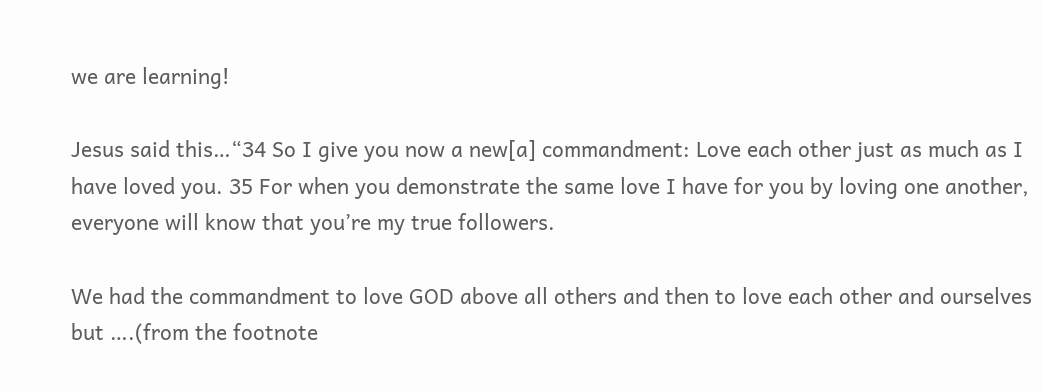we are learning!

Jesus said this…“34 So I give you now a new[a] commandment: Love each other just as much as I have loved you. 35 For when you demonstrate the same love I have for you by loving one another, everyone will know that you’re my true followers.

We had the commandment to love GOD above all others and then to love each other and ourselves but ….(from the footnote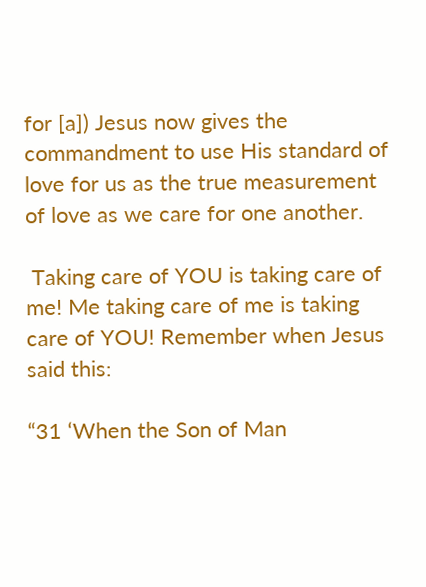for [a]) Jesus now gives the commandment to use His standard of love for us as the true measurement of love as we care for one another.

 Taking care of YOU is taking care of me! Me taking care of me is taking care of YOU! Remember when Jesus said this:

“31 ‘When the Son of Man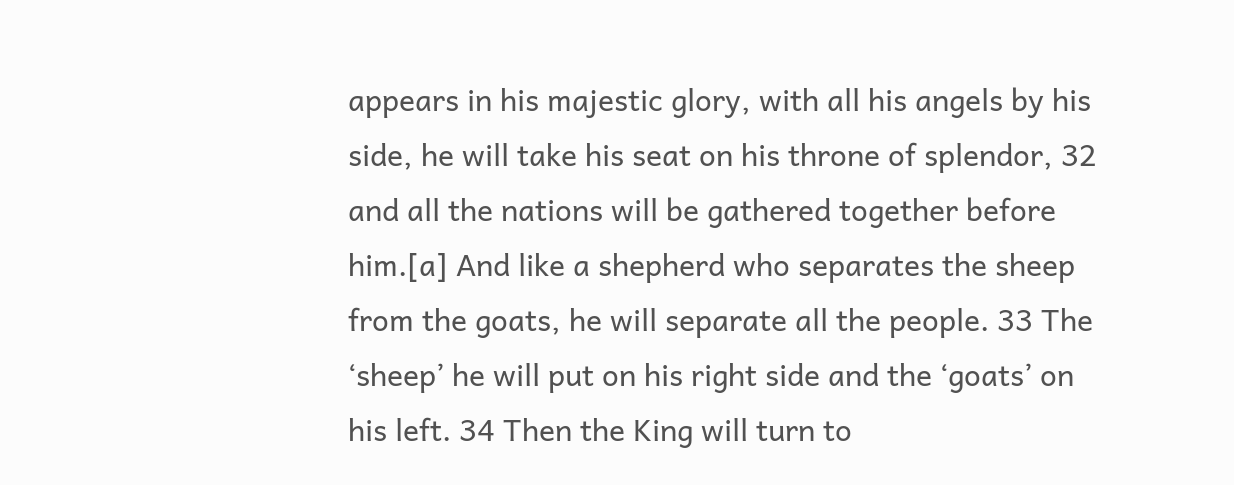appears in his majestic glory, with all his angels by his side, he will take his seat on his throne of splendor, 32 and all the nations will be gathered together before him.[a] And like a shepherd who separates the sheep from the goats, he will separate all the people. 33 The ‘sheep’ he will put on his right side and the ‘goats’ on his left. 34 Then the King will turn to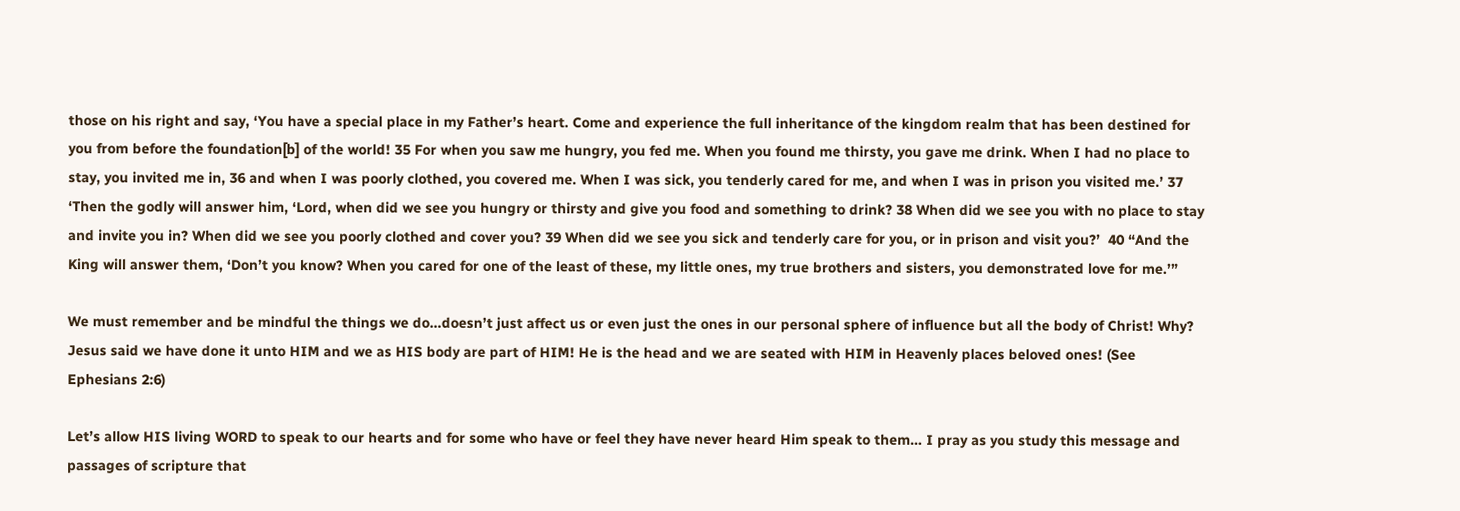those on his right and say, ‘You have a special place in my Father’s heart. Come and experience the full inheritance of the kingdom realm that has been destined for you from before the foundation[b] of the world! 35 For when you saw me hungry, you fed me. When you found me thirsty, you gave me drink. When I had no place to stay, you invited me in, 36 and when I was poorly clothed, you covered me. When I was sick, you tenderly cared for me, and when I was in prison you visited me.’ 37 ‘Then the godly will answer him, ‘Lord, when did we see you hungry or thirsty and give you food and something to drink? 38 When did we see you with no place to stay and invite you in? When did we see you poorly clothed and cover you? 39 When did we see you sick and tenderly care for you, or in prison and visit you?’  40 “And the King will answer them, ‘Don’t you know? When you cared for one of the least of these, my little ones, my true brothers and sisters, you demonstrated love for me.’”

We must remember and be mindful the things we do…doesn’t just affect us or even just the ones in our personal sphere of influence but all the body of Christ! Why? Jesus said we have done it unto HIM and we as HIS body are part of HIM! He is the head and we are seated with HIM in Heavenly places beloved ones! (See Ephesians 2:6)

Let’s allow HIS living WORD to speak to our hearts and for some who have or feel they have never heard Him speak to them… I pray as you study this message and passages of scripture that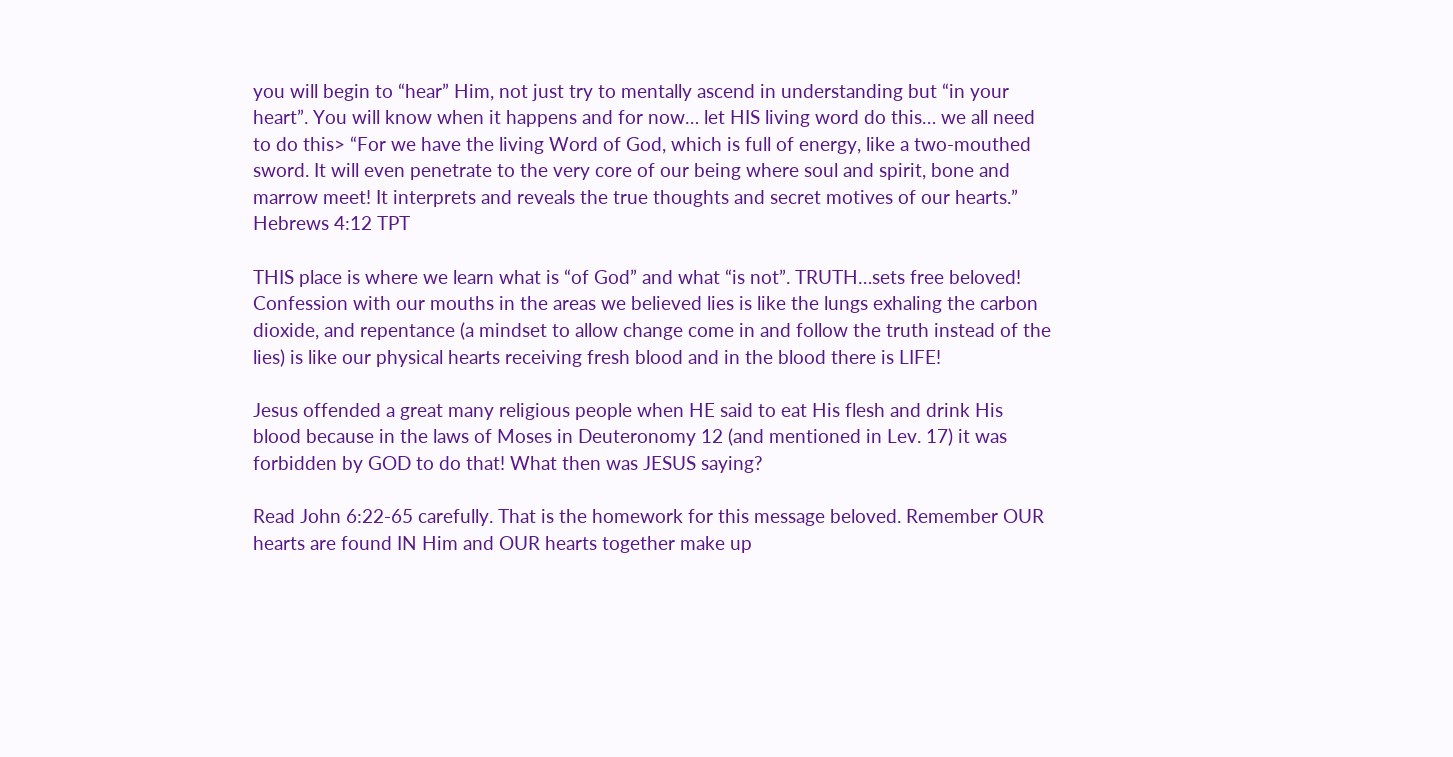you will begin to “hear” Him, not just try to mentally ascend in understanding but “in your heart”. You will know when it happens and for now… let HIS living word do this… we all need to do this> “For we have the living Word of God, which is full of energy, like a two-mouthed sword. It will even penetrate to the very core of our being where soul and spirit, bone and marrow meet! It interprets and reveals the true thoughts and secret motives of our hearts.” Hebrews 4:12 TPT

THIS place is where we learn what is “of God” and what “is not”. TRUTH…sets free beloved! Confession with our mouths in the areas we believed lies is like the lungs exhaling the carbon dioxide, and repentance (a mindset to allow change come in and follow the truth instead of the lies) is like our physical hearts receiving fresh blood and in the blood there is LIFE!

Jesus offended a great many religious people when HE said to eat His flesh and drink His blood because in the laws of Moses in Deuteronomy 12 (and mentioned in Lev. 17) it was forbidden by GOD to do that! What then was JESUS saying?

Read John 6:22-65 carefully. That is the homework for this message beloved. Remember OUR hearts are found IN Him and OUR hearts together make up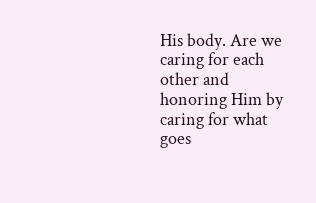His body. Are we caring for each other and honoring Him by caring for what goes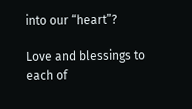into our “heart”?

Love and blessings to each of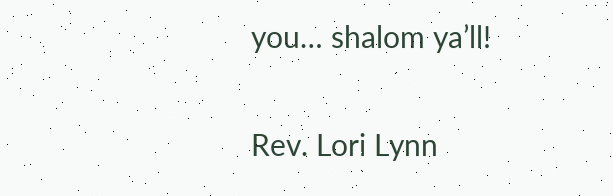you… shalom ya’ll!

Rev. Lori Lynn